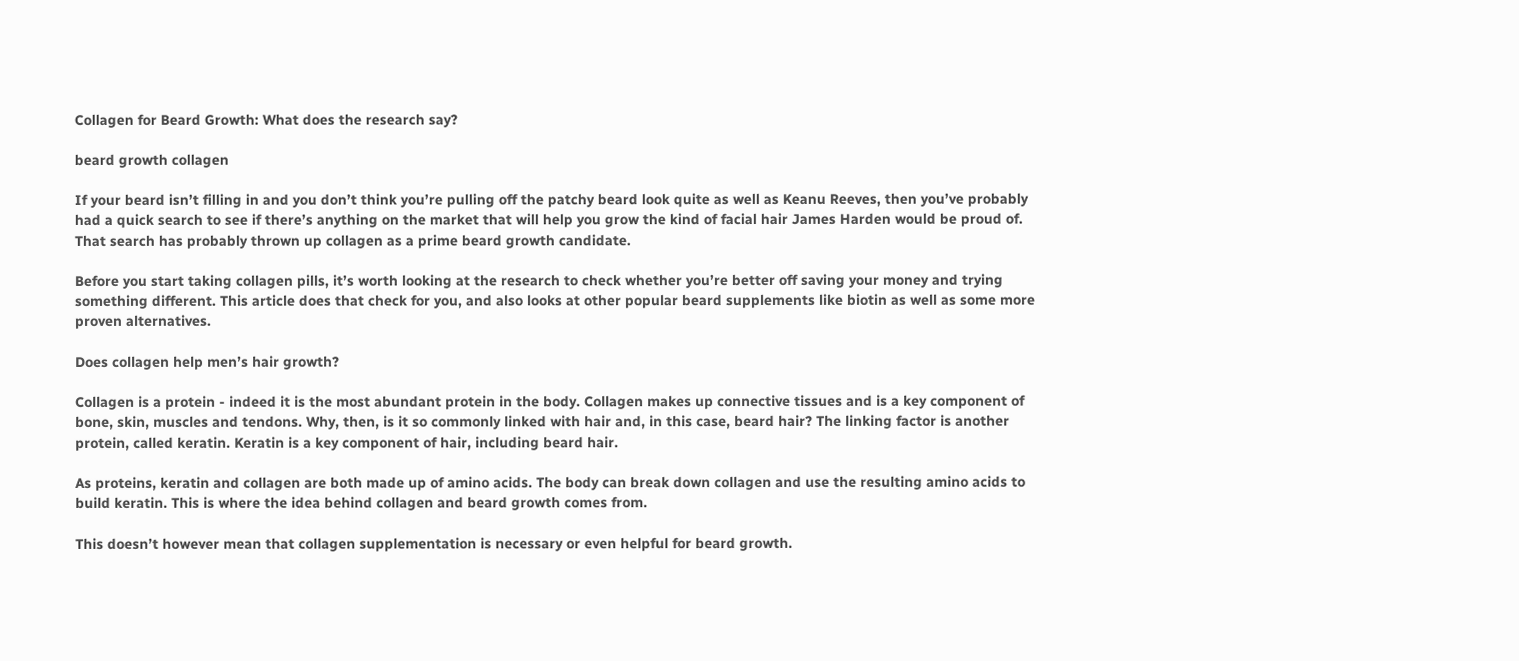Collagen for Beard Growth: What does the research say?

beard growth collagen

If your beard isn’t filling in and you don’t think you’re pulling off the patchy beard look quite as well as Keanu Reeves, then you’ve probably had a quick search to see if there’s anything on the market that will help you grow the kind of facial hair James Harden would be proud of. That search has probably thrown up collagen as a prime beard growth candidate.

Before you start taking collagen pills, it’s worth looking at the research to check whether you’re better off saving your money and trying something different. This article does that check for you, and also looks at other popular beard supplements like biotin as well as some more proven alternatives.

Does collagen help men’s hair growth?

Collagen is a protein - indeed it is the most abundant protein in the body. Collagen makes up connective tissues and is a key component of bone, skin, muscles and tendons. Why, then, is it so commonly linked with hair and, in this case, beard hair? The linking factor is another protein, called keratin. Keratin is a key component of hair, including beard hair.

As proteins, keratin and collagen are both made up of amino acids. The body can break down collagen and use the resulting amino acids to build keratin. This is where the idea behind collagen and beard growth comes from.

This doesn’t however mean that collagen supplementation is necessary or even helpful for beard growth.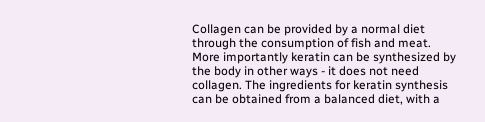Collagen can be provided by a normal diet through the consumption of fish and meat. More importantly keratin can be synthesized by the body in other ways - it does not need collagen. The ingredients for keratin synthesis can be obtained from a balanced diet, with a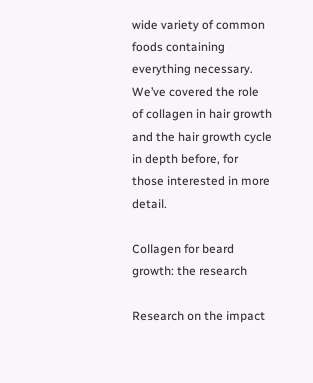wide variety of common foods containing everything necessary. We’ve covered the role of collagen in hair growth and the hair growth cycle in depth before, for those interested in more detail.

Collagen for beard growth: the research

Research on the impact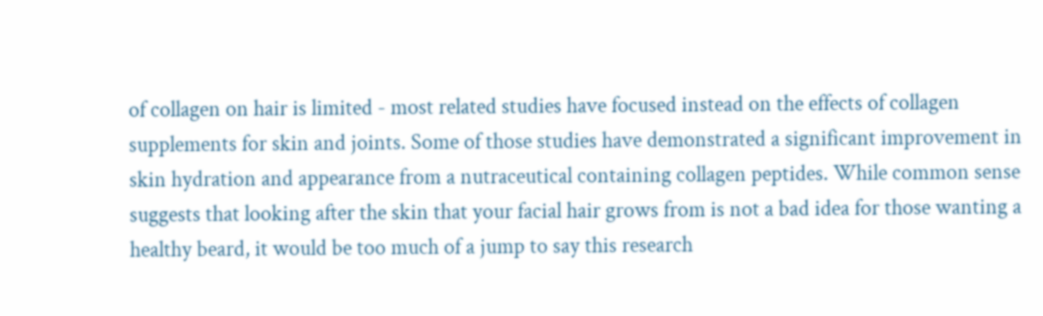of collagen on hair is limited - most related studies have focused instead on the effects of collagen supplements for skin and joints. Some of those studies have demonstrated a significant improvement in skin hydration and appearance from a nutraceutical containing collagen peptides. While common sense suggests that looking after the skin that your facial hair grows from is not a bad idea for those wanting a healthy beard, it would be too much of a jump to say this research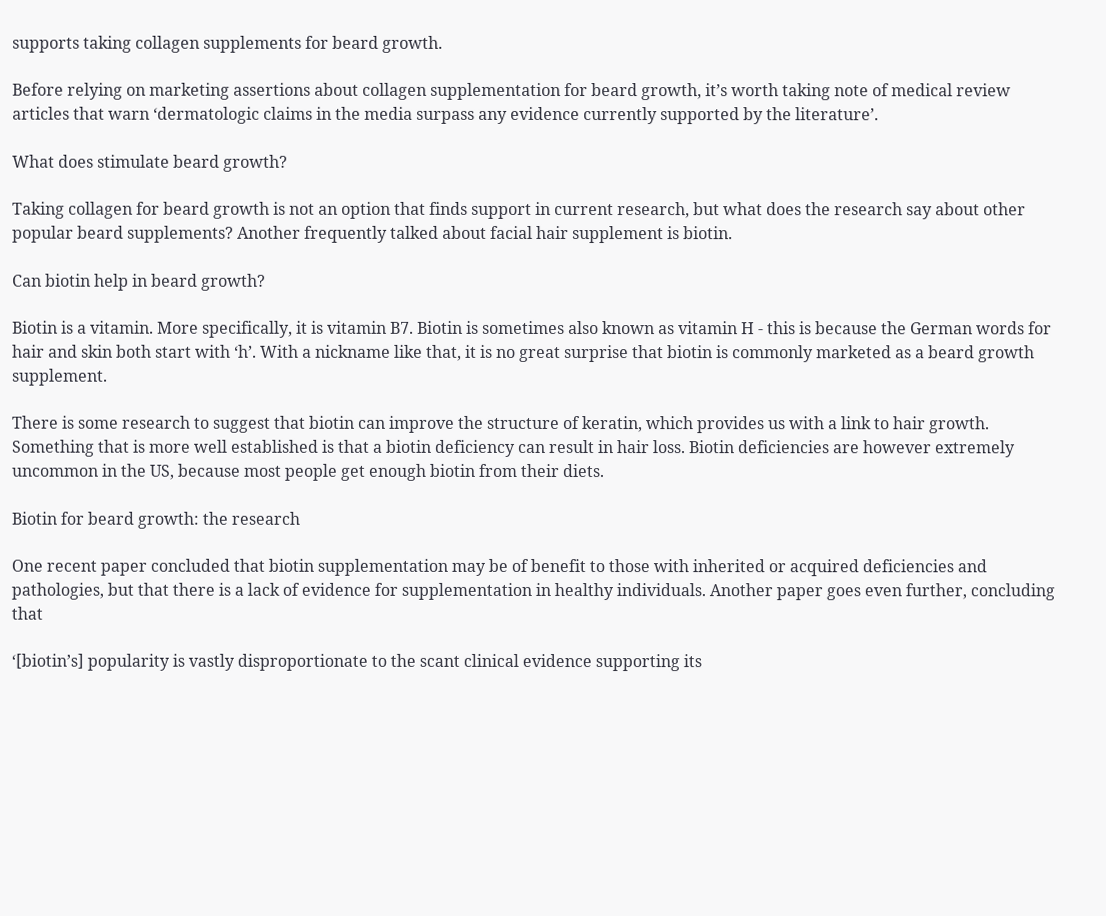supports taking collagen supplements for beard growth.

Before relying on marketing assertions about collagen supplementation for beard growth, it’s worth taking note of medical review articles that warn ‘dermatologic claims in the media surpass any evidence currently supported by the literature’.

What does stimulate beard growth?

Taking collagen for beard growth is not an option that finds support in current research, but what does the research say about other popular beard supplements? Another frequently talked about facial hair supplement is biotin.

Can biotin help in beard growth?

Biotin is a vitamin. More specifically, it is vitamin B7. Biotin is sometimes also known as vitamin H - this is because the German words for hair and skin both start with ‘h’. With a nickname like that, it is no great surprise that biotin is commonly marketed as a beard growth supplement.

There is some research to suggest that biotin can improve the structure of keratin, which provides us with a link to hair growth. Something that is more well established is that a biotin deficiency can result in hair loss. Biotin deficiencies are however extremely uncommon in the US, because most people get enough biotin from their diets.

Biotin for beard growth: the research

One recent paper concluded that biotin supplementation may be of benefit to those with inherited or acquired deficiencies and pathologies, but that there is a lack of evidence for supplementation in healthy individuals. Another paper goes even further, concluding that

‘[biotin’s] popularity is vastly disproportionate to the scant clinical evidence supporting its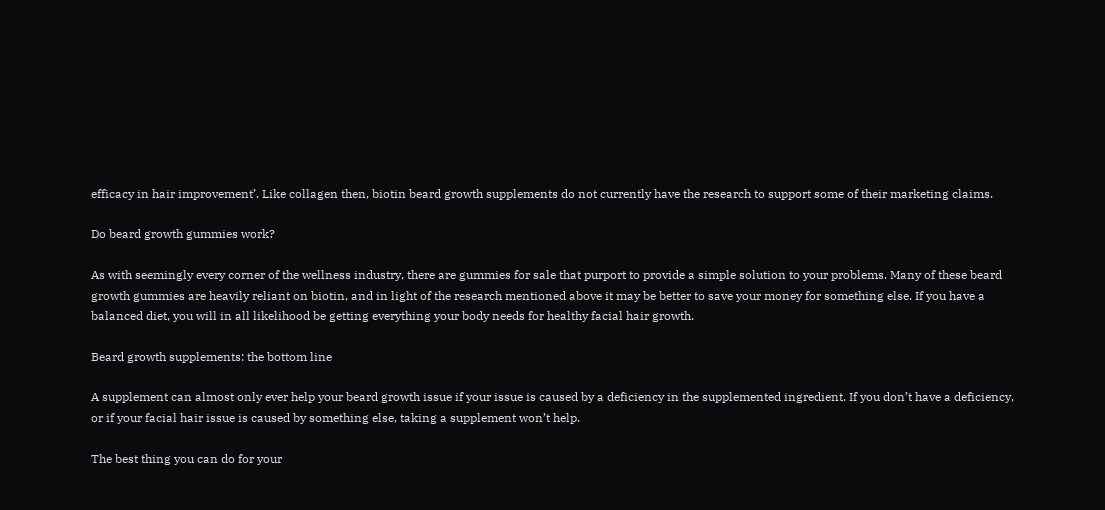efficacy in hair improvement’. Like collagen then, biotin beard growth supplements do not currently have the research to support some of their marketing claims.

Do beard growth gummies work?

As with seemingly every corner of the wellness industry, there are gummies for sale that purport to provide a simple solution to your problems. Many of these beard growth gummies are heavily reliant on biotin, and in light of the research mentioned above it may be better to save your money for something else. If you have a balanced diet, you will in all likelihood be getting everything your body needs for healthy facial hair growth.

Beard growth supplements: the bottom line

A supplement can almost only ever help your beard growth issue if your issue is caused by a deficiency in the supplemented ingredient. If you don’t have a deficiency, or if your facial hair issue is caused by something else, taking a supplement won’t help.

The best thing you can do for your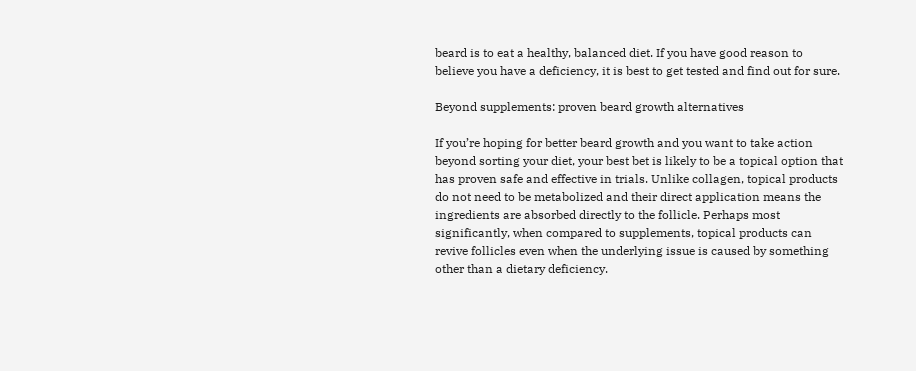beard is to eat a healthy, balanced diet. If you have good reason to believe you have a deficiency, it is best to get tested and find out for sure.

Beyond supplements: proven beard growth alternatives

If you’re hoping for better beard growth and you want to take action beyond sorting your diet, your best bet is likely to be a topical option that has proven safe and effective in trials. Unlike collagen, topical products do not need to be metabolized and their direct application means the ingredients are absorbed directly to the follicle. Perhaps most significantly, when compared to supplements, topical products can revive follicles even when the underlying issue is caused by something other than a dietary deficiency.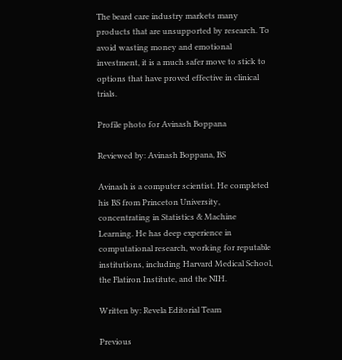The beard care industry markets many products that are unsupported by research. To avoid wasting money and emotional investment, it is a much safer move to stick to options that have proved effective in clinical trials.

Profile photo for Avinash Boppana

Reviewed by: Avinash Boppana, BS

Avinash is a computer scientist. He completed his BS from Princeton University, concentrating in Statistics & Machine Learning. He has deep experience in computational research, working for reputable institutions, including Harvard Medical School, the Flatiron Institute, and the NIH.

Written by: Revela Editorial Team

Previous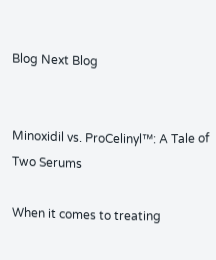Blog Next Blog


Minoxidil vs. ProCelinyl™: A Tale of Two Serums

When it comes to treating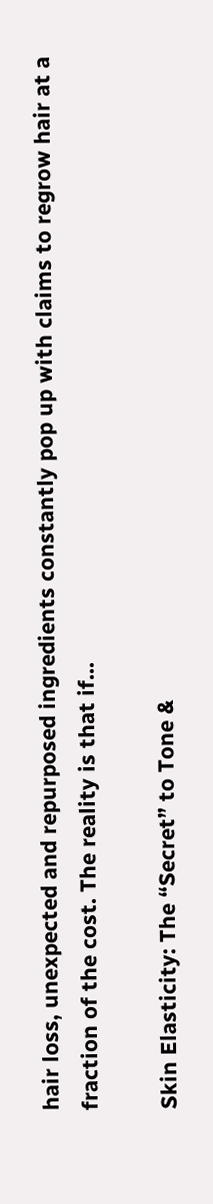hair loss, unexpected and repurposed ingredients constantly pop up with claims to regrow hair at a fraction of the cost. The reality is that if...

Skin Elasticity: The “Secret” to Tone &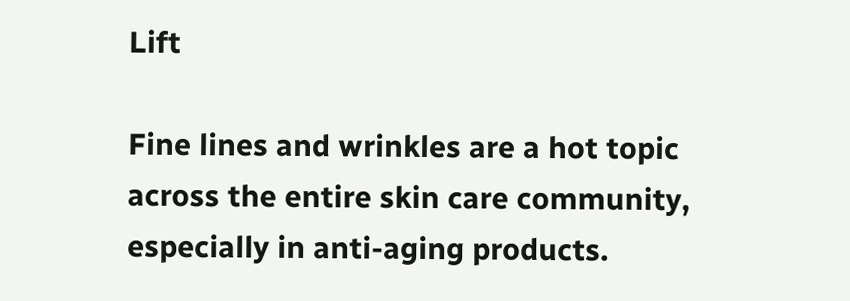Lift

Fine lines and wrinkles are a hot topic across the entire skin care community, especially in anti-aging products.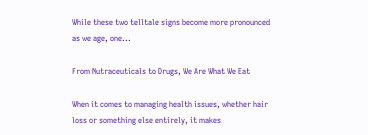While these two telltale signs become more pronounced as we age, one...

From Nutraceuticals to Drugs, We Are What We Eat

When it comes to managing health issues, whether hair loss or something else entirely, it makes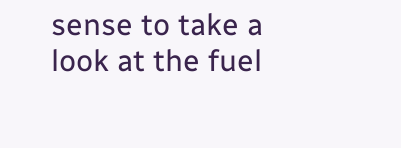sense to take a look at the fuel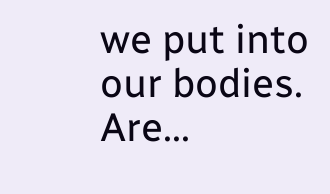we put into our bodies. Are...